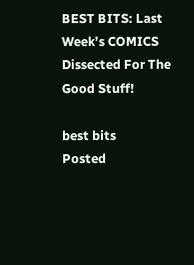BEST BITS: Last Week’s COMICS Dissected For The Good Stuff!

best bits
Posted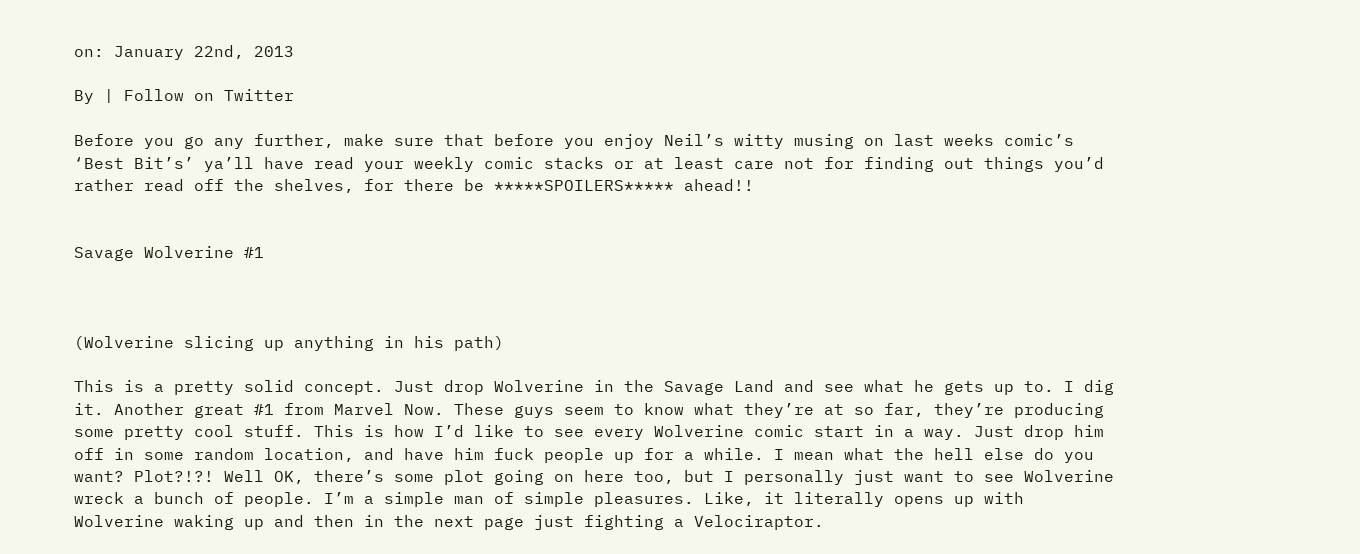on: January 22nd, 2013

By | Follow on Twitter

Before you go any further, make sure that before you enjoy Neil’s witty musing on last weeks comic’s ‘Best Bit’s’ ya’ll have read your weekly comic stacks or at least care not for finding out things you’d rather read off the shelves, for there be *****SPOILERS***** ahead!!


Savage Wolverine #1



(Wolverine slicing up anything in his path)

This is a pretty solid concept. Just drop Wolverine in the Savage Land and see what he gets up to. I dig it. Another great #1 from Marvel Now. These guys seem to know what they’re at so far, they’re producing some pretty cool stuff. This is how I’d like to see every Wolverine comic start in a way. Just drop him off in some random location, and have him fuck people up for a while. I mean what the hell else do you want? Plot?!?! Well OK, there’s some plot going on here too, but I personally just want to see Wolverine wreck a bunch of people. I’m a simple man of simple pleasures. Like, it literally opens up with Wolverine waking up and then in the next page just fighting a Velociraptor.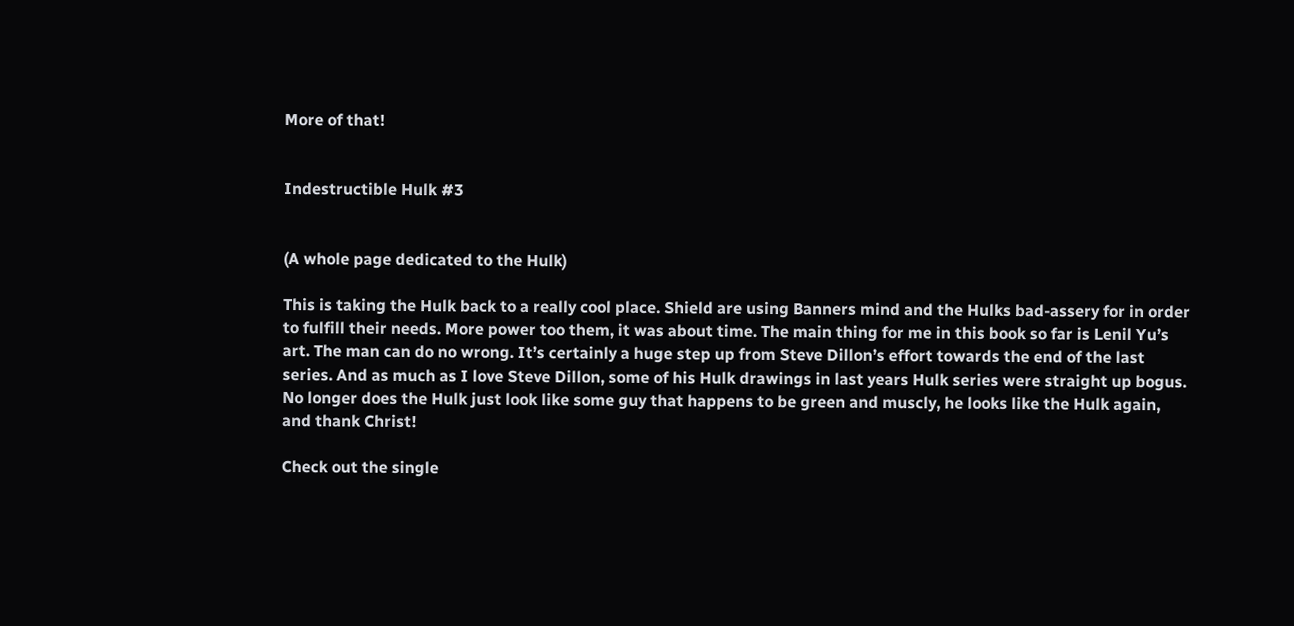More of that!


Indestructible Hulk #3


(A whole page dedicated to the Hulk)

This is taking the Hulk back to a really cool place. Shield are using Banners mind and the Hulks bad-assery for in order to fulfill their needs. More power too them, it was about time. The main thing for me in this book so far is Lenil Yu’s art. The man can do no wrong. It’s certainly a huge step up from Steve Dillon’s effort towards the end of the last series. And as much as I love Steve Dillon, some of his Hulk drawings in last years Hulk series were straight up bogus. No longer does the Hulk just look like some guy that happens to be green and muscly, he looks like the Hulk again, and thank Christ!

Check out the single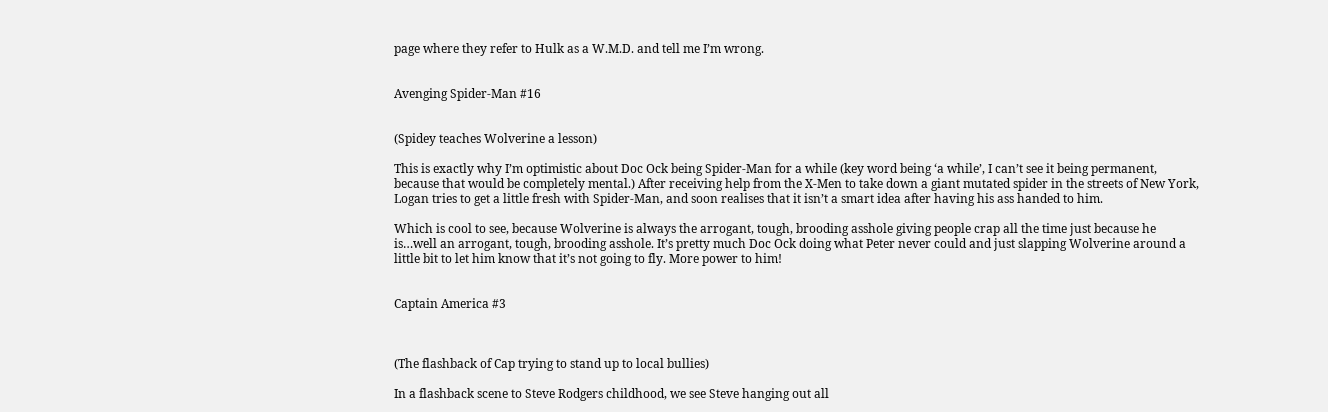page where they refer to Hulk as a W.M.D. and tell me I’m wrong.


Avenging Spider-Man #16


(Spidey teaches Wolverine a lesson)

This is exactly why I’m optimistic about Doc Ock being Spider-Man for a while (key word being ‘a while’, I can’t see it being permanent, because that would be completely mental.) After receiving help from the X-Men to take down a giant mutated spider in the streets of New York, Logan tries to get a little fresh with Spider-Man, and soon realises that it isn’t a smart idea after having his ass handed to him.

Which is cool to see, because Wolverine is always the arrogant, tough, brooding asshole giving people crap all the time just because he is…well an arrogant, tough, brooding asshole. It’s pretty much Doc Ock doing what Peter never could and just slapping Wolverine around a little bit to let him know that it’s not going to fly. More power to him!


Captain America #3



(The flashback of Cap trying to stand up to local bullies)

In a flashback scene to Steve Rodgers childhood, we see Steve hanging out all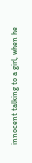innocent talking to a girl, when he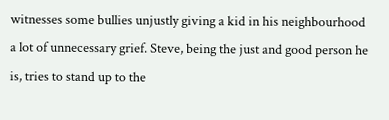witnesses some bullies unjustly giving a kid in his neighbourhood a lot of unnecessary grief. Steve, being the just and good person he is, tries to stand up to the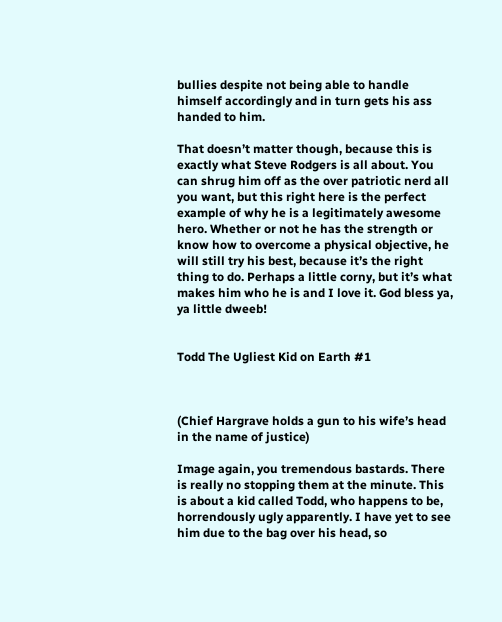bullies despite not being able to handle himself accordingly and in turn gets his ass handed to him.

That doesn’t matter though, because this is exactly what Steve Rodgers is all about. You can shrug him off as the over patriotic nerd all you want, but this right here is the perfect example of why he is a legitimately awesome hero. Whether or not he has the strength or know how to overcome a physical objective, he will still try his best, because it’s the right thing to do. Perhaps a little corny, but it’s what makes him who he is and I love it. God bless ya, ya little dweeb!


Todd The Ugliest Kid on Earth #1



(Chief Hargrave holds a gun to his wife’s head in the name of justice)

Image again, you tremendous bastards. There is really no stopping them at the minute. This is about a kid called Todd, who happens to be, horrendously ugly apparently. I have yet to see him due to the bag over his head, so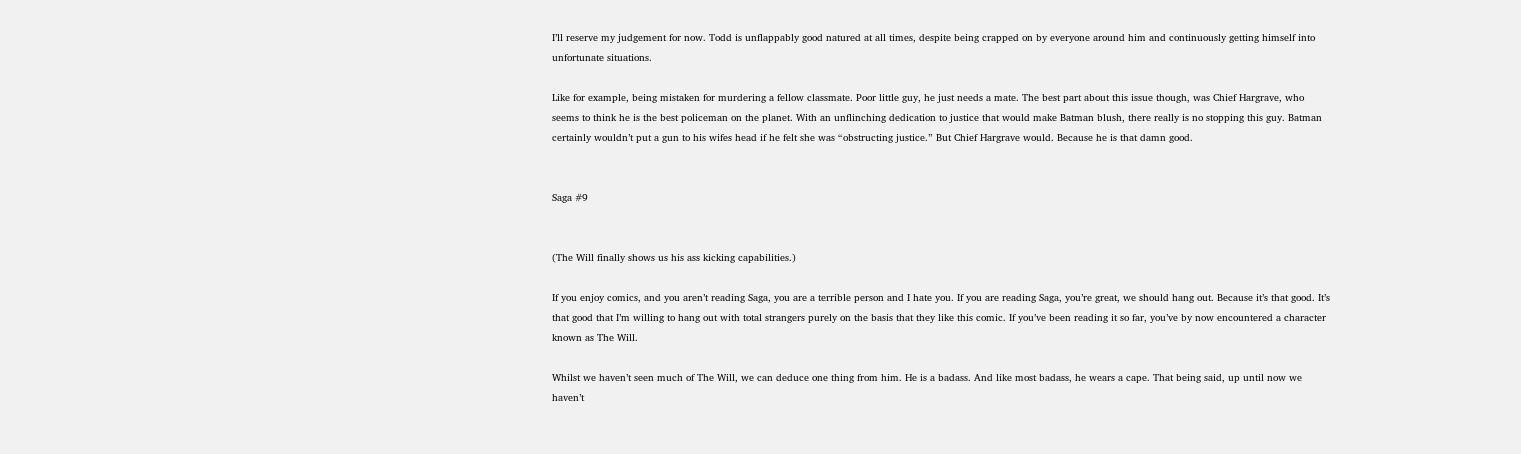I’ll reserve my judgement for now. Todd is unflappably good natured at all times, despite being crapped on by everyone around him and continuously getting himself into unfortunate situations.

Like for example, being mistaken for murdering a fellow classmate. Poor little guy, he just needs a mate. The best part about this issue though, was Chief Hargrave, who seems to think he is the best policeman on the planet. With an unflinching dedication to justice that would make Batman blush, there really is no stopping this guy. Batman certainly wouldn’t put a gun to his wifes head if he felt she was “obstructing justice.” But Chief Hargrave would. Because he is that damn good.


Saga #9


(The Will finally shows us his ass kicking capabilities.)

If you enjoy comics, and you aren’t reading Saga, you are a terrible person and I hate you. If you are reading Saga, you’re great, we should hang out. Because it’s that good. It’s that good that I’m willing to hang out with total strangers purely on the basis that they like this comic. If you’ve been reading it so far, you’ve by now encountered a character known as The Will.

Whilst we haven’t seen much of The Will, we can deduce one thing from him. He is a badass. And like most badass, he wears a cape. That being said, up until now we haven’t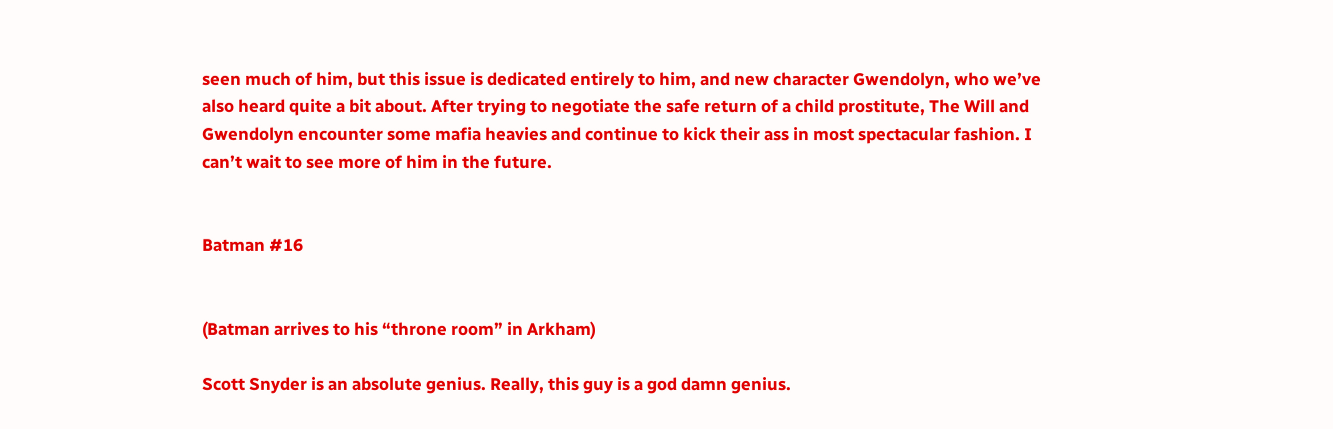seen much of him, but this issue is dedicated entirely to him, and new character Gwendolyn, who we’ve also heard quite a bit about. After trying to negotiate the safe return of a child prostitute, The Will and Gwendolyn encounter some mafia heavies and continue to kick their ass in most spectacular fashion. I can’t wait to see more of him in the future.


Batman #16


(Batman arrives to his “throne room” in Arkham)

Scott Snyder is an absolute genius. Really, this guy is a god damn genius.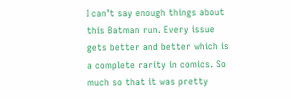I can’t say enough things about this Batman run. Every issue gets better and better which is a complete rarity in comics. So much so that it was pretty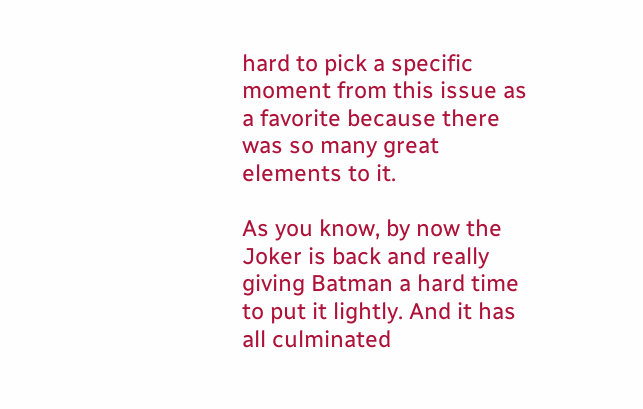hard to pick a specific moment from this issue as a favorite because there was so many great elements to it.

As you know, by now the Joker is back and really giving Batman a hard time to put it lightly. And it has all culminated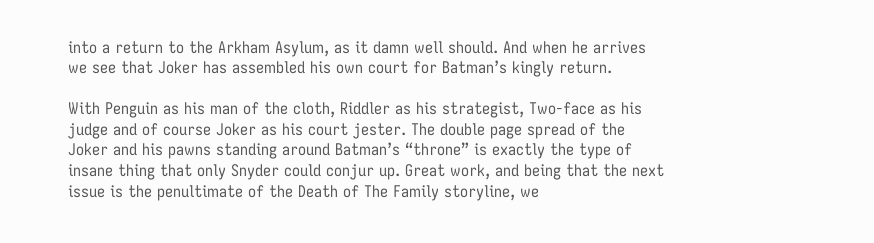into a return to the Arkham Asylum, as it damn well should. And when he arrives we see that Joker has assembled his own court for Batman’s kingly return.

With Penguin as his man of the cloth, Riddler as his strategist, Two-face as his judge and of course Joker as his court jester. The double page spread of the Joker and his pawns standing around Batman’s “throne” is exactly the type of insane thing that only Snyder could conjur up. Great work, and being that the next issue is the penultimate of the Death of The Family storyline, we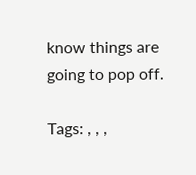know things are going to pop off.

Tags: , , ,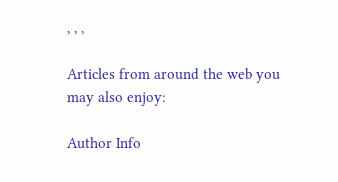, , ,

Articles from around the web you may also enjoy:

Author Info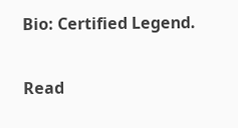Bio: Certified Legend.

Read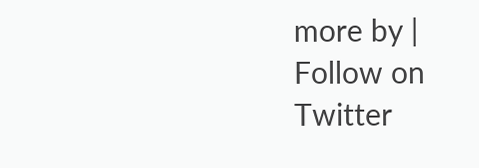more by | Follow on Twitter